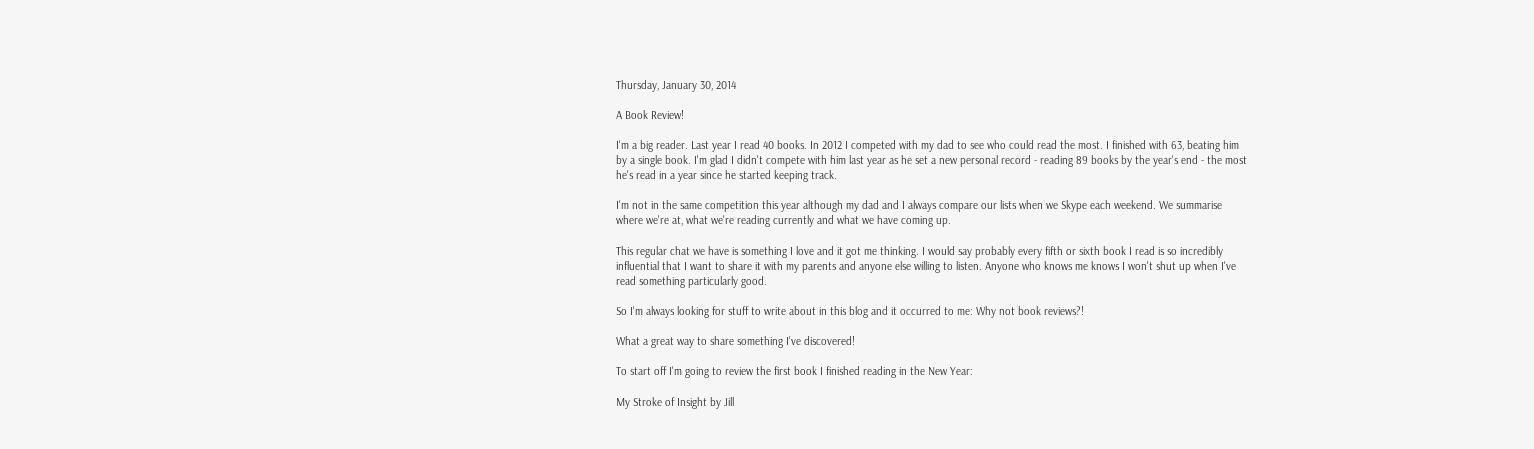Thursday, January 30, 2014

A Book Review!

I'm a big reader. Last year I read 40 books. In 2012 I competed with my dad to see who could read the most. I finished with 63, beating him by a single book. I'm glad I didn't compete with him last year as he set a new personal record - reading 89 books by the year's end - the most he's read in a year since he started keeping track.

I'm not in the same competition this year although my dad and I always compare our lists when we Skype each weekend. We summarise where we're at, what we're reading currently and what we have coming up.

This regular chat we have is something I love and it got me thinking. I would say probably every fifth or sixth book I read is so incredibly influential that I want to share it with my parents and anyone else willing to listen. Anyone who knows me knows I won't shut up when I've read something particularly good.

So I'm always looking for stuff to write about in this blog and it occurred to me: Why not book reviews?!

What a great way to share something I've discovered!

To start off I'm going to review the first book I finished reading in the New Year:

My Stroke of Insight by Jill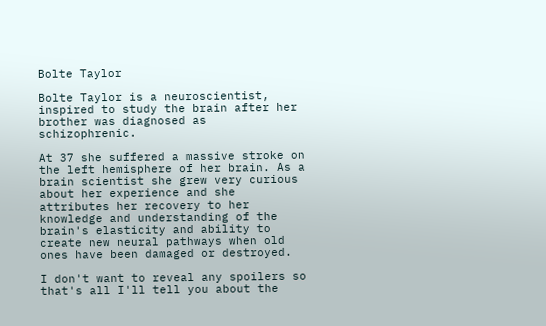Bolte Taylor

Bolte Taylor is a neuroscientist, inspired to study the brain after her brother was diagnosed as schizophrenic.

At 37 she suffered a massive stroke on the left hemisphere of her brain. As a brain scientist she grew very curious about her experience and she attributes her recovery to her knowledge and understanding of the brain's elasticity and ability to create new neural pathways when old ones have been damaged or destroyed.

I don't want to reveal any spoilers so that's all I'll tell you about the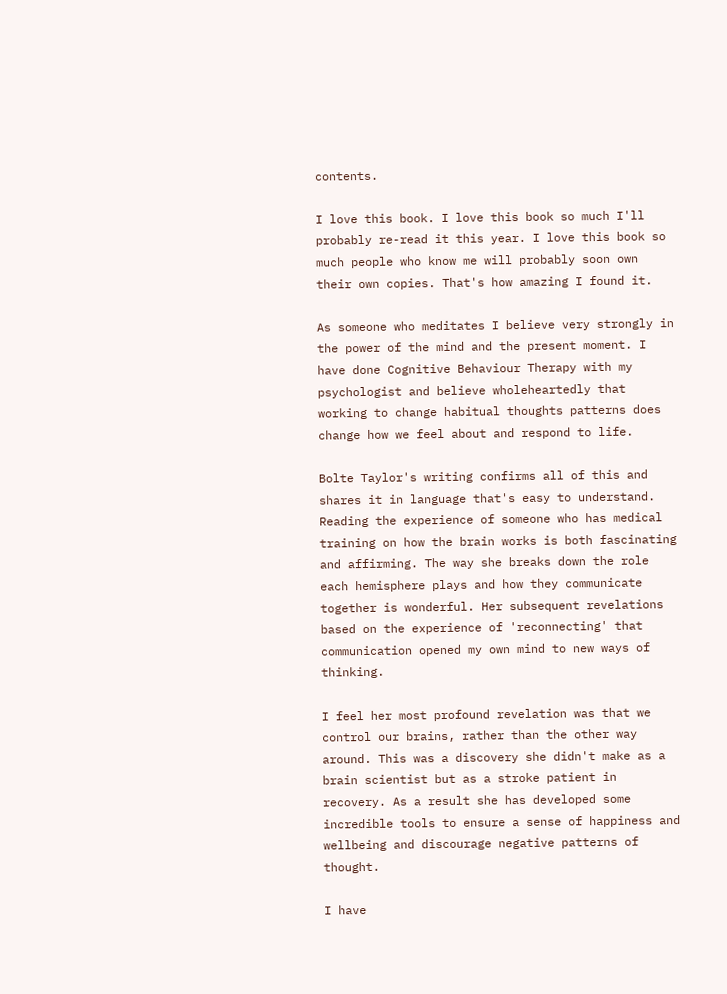contents.

I love this book. I love this book so much I'll probably re-read it this year. I love this book so much people who know me will probably soon own their own copies. That's how amazing I found it.

As someone who meditates I believe very strongly in the power of the mind and the present moment. I have done Cognitive Behaviour Therapy with my psychologist and believe wholeheartedly that working to change habitual thoughts patterns does change how we feel about and respond to life.

Bolte Taylor's writing confirms all of this and shares it in language that's easy to understand. Reading the experience of someone who has medical training on how the brain works is both fascinating and affirming. The way she breaks down the role each hemisphere plays and how they communicate together is wonderful. Her subsequent revelations based on the experience of 'reconnecting' that communication opened my own mind to new ways of thinking.

I feel her most profound revelation was that we control our brains, rather than the other way around. This was a discovery she didn't make as a brain scientist but as a stroke patient in recovery. As a result she has developed some incredible tools to ensure a sense of happiness and wellbeing and discourage negative patterns of thought.

I have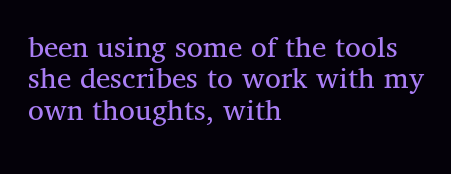been using some of the tools she describes to work with my own thoughts, with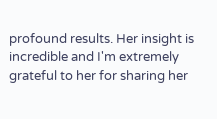profound results. Her insight is incredible and I'm extremely grateful to her for sharing her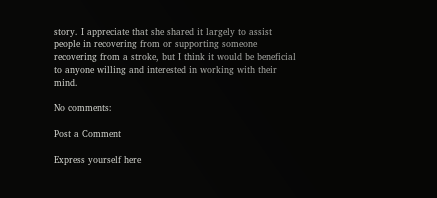story. I appreciate that she shared it largely to assist people in recovering from or supporting someone recovering from a stroke, but I think it would be beneficial to anyone willing and interested in working with their mind.

No comments:

Post a Comment

Express yourself here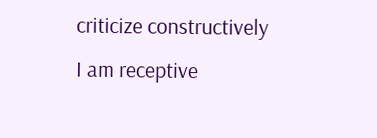criticize constructively
I am receptive